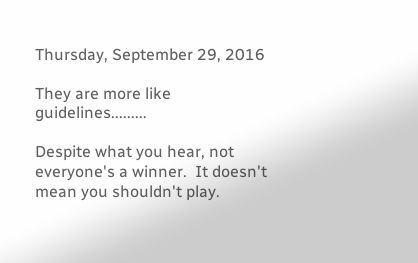Thursday, September 29, 2016

They are more like guidelines.........

Despite what you hear, not everyone's a winner.  It doesn't mean you shouldn't play.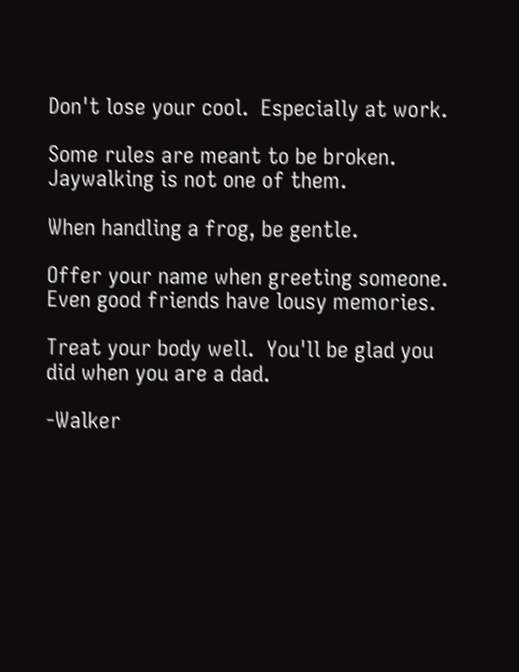Don't lose your cool.  Especially at work.

Some rules are meant to be broken.  Jaywalking is not one of them.

When handling a frog, be gentle.

Offer your name when greeting someone.  Even good friends have lousy memories.

Treat your body well.  You'll be glad you did when you are a dad.

-Walker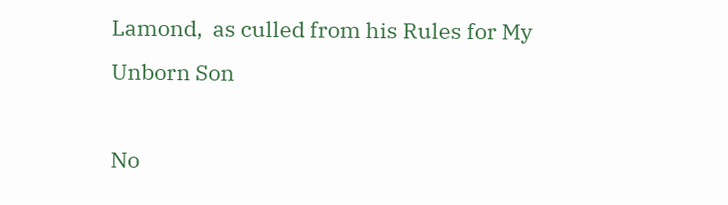Lamond,  as culled from his Rules for My Unborn Son

No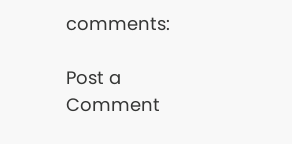comments:

Post a Comment